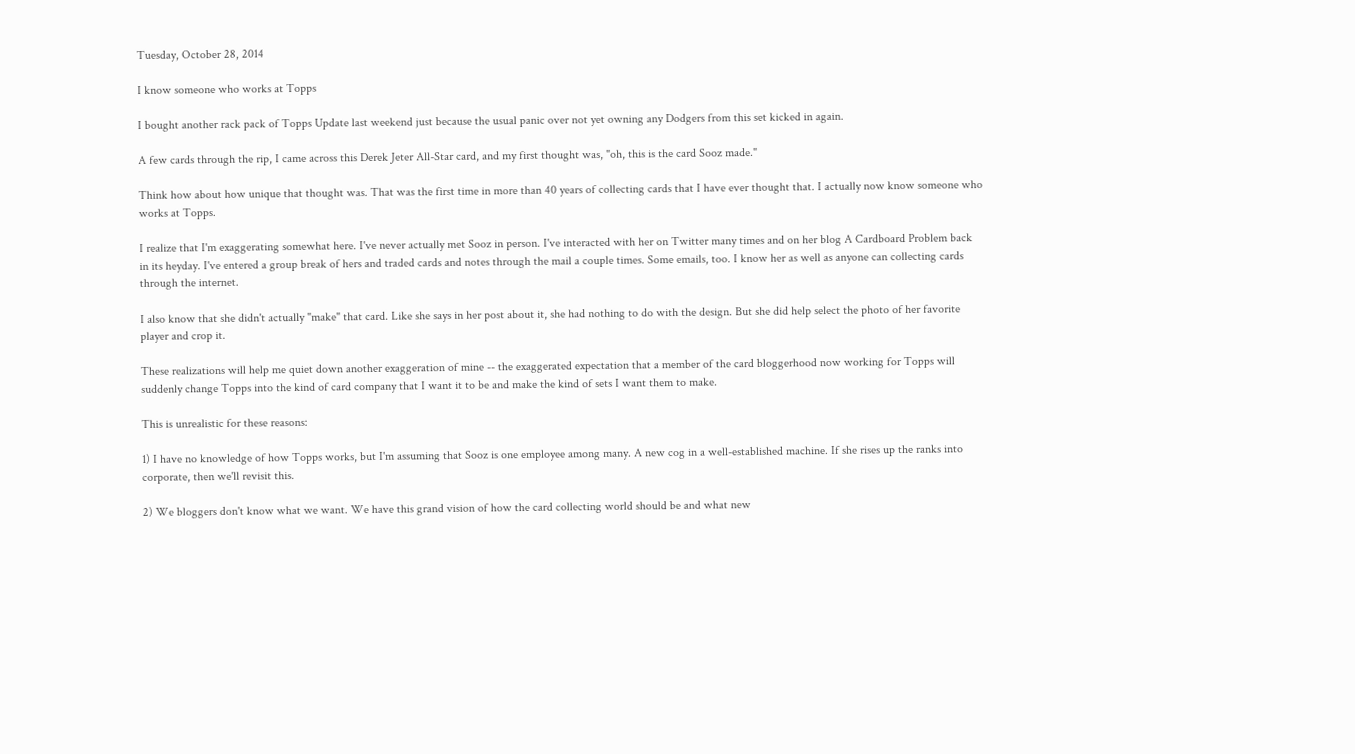Tuesday, October 28, 2014

I know someone who works at Topps

I bought another rack pack of Topps Update last weekend just because the usual panic over not yet owning any Dodgers from this set kicked in again.

A few cards through the rip, I came across this Derek Jeter All-Star card, and my first thought was, "oh, this is the card Sooz made."

Think how about how unique that thought was. That was the first time in more than 40 years of collecting cards that I have ever thought that. I actually now know someone who works at Topps.

I realize that I'm exaggerating somewhat here. I've never actually met Sooz in person. I've interacted with her on Twitter many times and on her blog A Cardboard Problem back in its heyday. I've entered a group break of hers and traded cards and notes through the mail a couple times. Some emails, too. I know her as well as anyone can collecting cards through the internet.

I also know that she didn't actually "make" that card. Like she says in her post about it, she had nothing to do with the design. But she did help select the photo of her favorite player and crop it.

These realizations will help me quiet down another exaggeration of mine -- the exaggerated expectation that a member of the card bloggerhood now working for Topps will suddenly change Topps into the kind of card company that I want it to be and make the kind of sets I want them to make.

This is unrealistic for these reasons:

1) I have no knowledge of how Topps works, but I'm assuming that Sooz is one employee among many. A new cog in a well-established machine. If she rises up the ranks into corporate, then we'll revisit this.

2) We bloggers don't know what we want. We have this grand vision of how the card collecting world should be and what new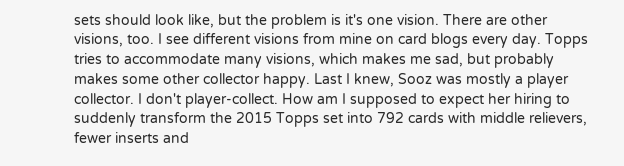sets should look like, but the problem is it's one vision. There are other visions, too. I see different visions from mine on card blogs every day. Topps tries to accommodate many visions, which makes me sad, but probably makes some other collector happy. Last I knew, Sooz was mostly a player collector. I don't player-collect. How am I supposed to expect her hiring to suddenly transform the 2015 Topps set into 792 cards with middle relievers, fewer inserts and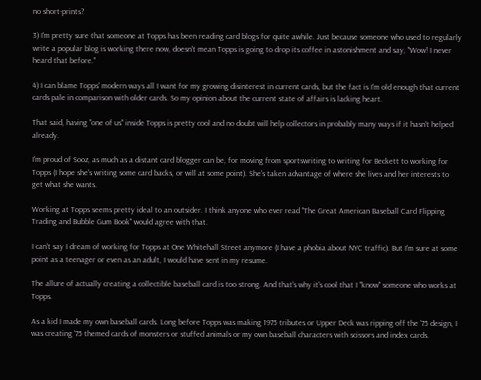no short-prints?

3) I'm pretty sure that someone at Topps has been reading card blogs for quite awhile. Just because someone who used to regularly write a popular blog is working there now, doesn't mean Topps is going to drop its coffee in astonishment and say, "Wow! I never heard that before."

4) I can blame Topps' modern ways all I want for my growing disinterest in current cards, but the fact is I'm old enough that current cards pale in comparison with older cards. So my opinion about the current state of affairs is lacking heart.

That said, having "one of us" inside Topps is pretty cool and no doubt will help collectors in probably many ways if it hasn't helped already.

I'm proud of Sooz, as much as a distant card blogger can be, for moving from sportswriting to writing for Beckett to working for Topps (I hope she's writing some card backs, or will at some point). She's taken advantage of where she lives and her interests to get what she wants.

Working at Topps seems pretty ideal to an outsider. I think anyone who ever read "The Great American Baseball Card Flipping Trading and Bubble Gum Book" would agree with that.

I can't say I dream of working for Topps at One Whitehall Street anymore (I have a phobia about NYC traffic). But I'm sure at some point as a teenager or even as an adult, I would have sent in my resume.

The allure of actually creating a collectible baseball card is too strong. And that's why it's cool that I "know" someone who works at Topps.

As a kid I made my own baseball cards. Long before Topps was making 1975 tributes or Upper Deck was ripping off the '75 design, I was creating '75 themed cards of monsters or stuffed animals or my own baseball characters with scissors and index cards.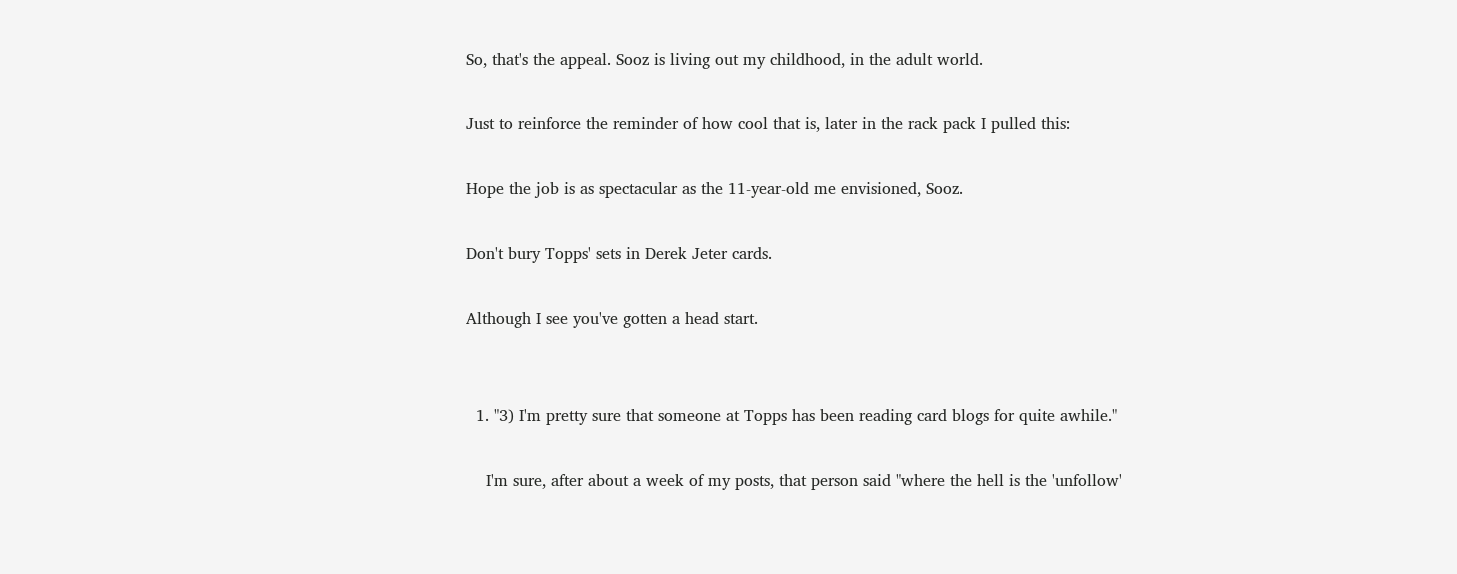So, that's the appeal. Sooz is living out my childhood, in the adult world.

Just to reinforce the reminder of how cool that is, later in the rack pack I pulled this:

Hope the job is as spectacular as the 11-year-old me envisioned, Sooz.

Don't bury Topps' sets in Derek Jeter cards.

Although I see you've gotten a head start.


  1. "3) I'm pretty sure that someone at Topps has been reading card blogs for quite awhile."

    I'm sure, after about a week of my posts, that person said "where the hell is the 'unfollow'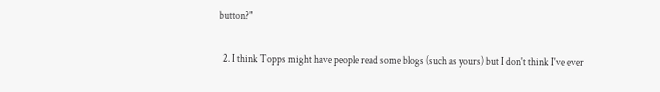button?"

  2. I think Topps might have people read some blogs (such as yours) but I don't think I've ever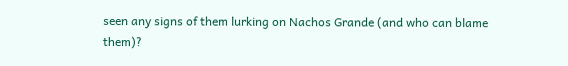seen any signs of them lurking on Nachos Grande (and who can blame them)?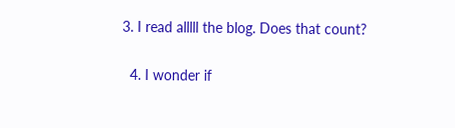3. I read alllll the blog. Does that count?

  4. I wonder if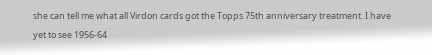she can tell me what all Virdon cards got the Topps 75th anniversary treatment. I have yet to see 1956-64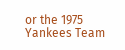or the 1975 Yankees Team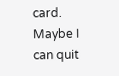card. Maybe I can quit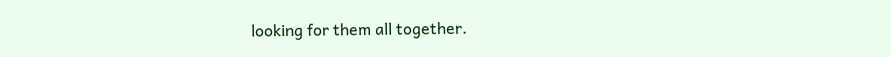looking for them all together.